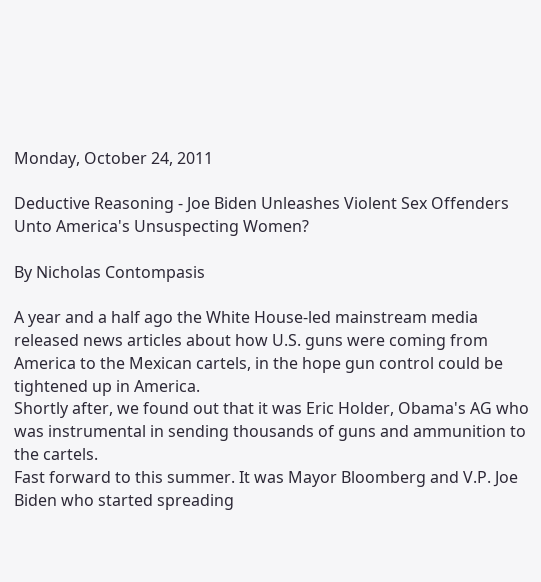Monday, October 24, 2011

Deductive Reasoning - Joe Biden Unleashes Violent Sex Offenders Unto America's Unsuspecting Women?

By Nicholas Contompasis

A year and a half ago the White House-led mainstream media released news articles about how U.S. guns were coming from America to the Mexican cartels, in the hope gun control could be tightened up in America.
Shortly after, we found out that it was Eric Holder, Obama's AG who was instrumental in sending thousands of guns and ammunition to the cartels.
Fast forward to this summer. It was Mayor Bloomberg and V.P. Joe Biden who started spreading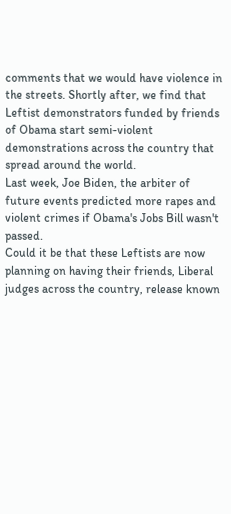comments that we would have violence in the streets. Shortly after, we find that Leftist demonstrators funded by friends of Obama start semi-violent demonstrations across the country that spread around the world.
Last week, Joe Biden, the arbiter of future events predicted more rapes and violent crimes if Obama's Jobs Bill wasn't passed.
Could it be that these Leftists are now planning on having their friends, Liberal judges across the country, release known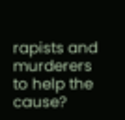rapists and murderers to help the cause?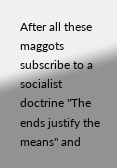After all these maggots subscribe to a socialist doctrine "The ends justify the means" and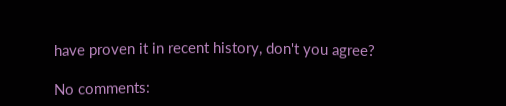have proven it in recent history, don't you agree?

No comments: